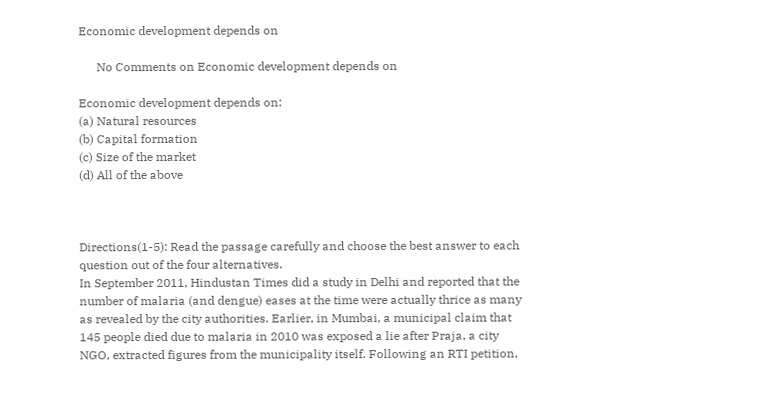Economic development depends on

      No Comments on Economic development depends on

Economic development depends on:
(a) Natural resources
(b) Capital formation
(c) Size of the market
(d) All of the above



Directions(1-5): Read the passage carefully and choose the best answer to each question out of the four alternatives.
In September 2011, Hindustan Times did a study in Delhi and reported that the number of malaria (and dengue) eases at the time were actually thrice as many as revealed by the city authorities. Earlier, in Mumbai, a municipal claim that 145 people died due to malaria in 2010 was exposed a lie after Praja, a city NGO, extracted figures from the municipality itself. Following an RTI petition,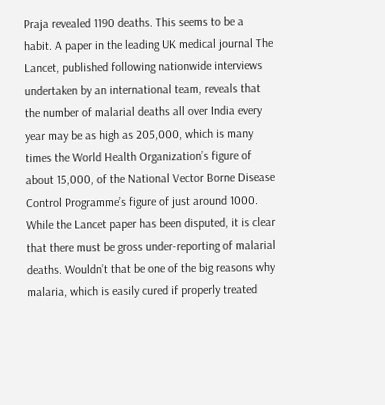Praja revealed 1190 deaths. This seems to be a habit. A paper in the leading UK medical journal The Lancet, published following nationwide interviews undertaken by an international team, reveals that the number of malarial deaths all over India every year may be as high as 205,000, which is many times the World Health Organization’s figure of about 15,000, of the National Vector Borne Disease Control Programme’s figure of just around 1000.
While the Lancet paper has been disputed, it is clear that there must be gross under-reporting of malarial deaths. Wouldn’t that be one of the big reasons why malaria, which is easily cured if properly treated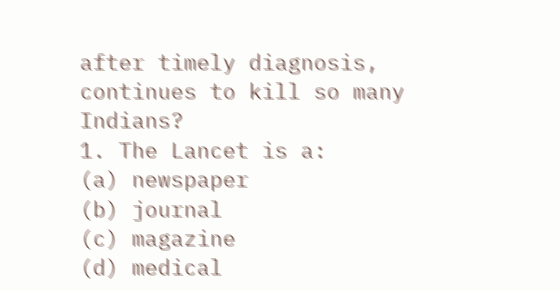after timely diagnosis, continues to kill so many Indians?
1. The Lancet is a:
(a) newspaper
(b) journal
(c) magazine
(d) medical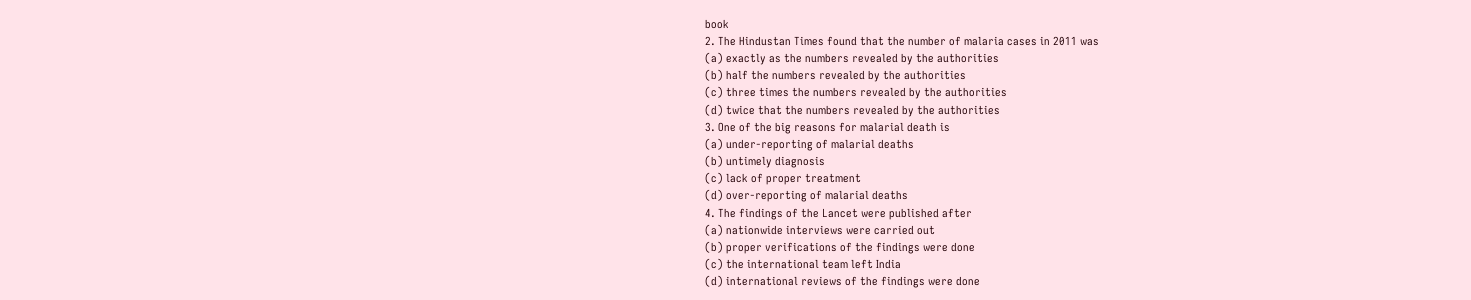book
2. The Hindustan Times found that the number of malaria cases in 2011 was
(a) exactly as the numbers revealed by the authorities
(b) half the numbers revealed by the authorities
(c) three times the numbers revealed by the authorities
(d) twice that the numbers revealed by the authorities
3. One of the big reasons for malarial death is
(a) under-reporting of malarial deaths
(b) untimely diagnosis
(c) lack of proper treatment
(d) over-reporting of malarial deaths
4. The findings of the Lancet were published after
(a) nationwide interviews were carried out
(b) proper verifications of the findings were done
(c) the international team left India
(d) international reviews of the findings were done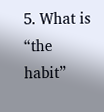5. What is “the habit”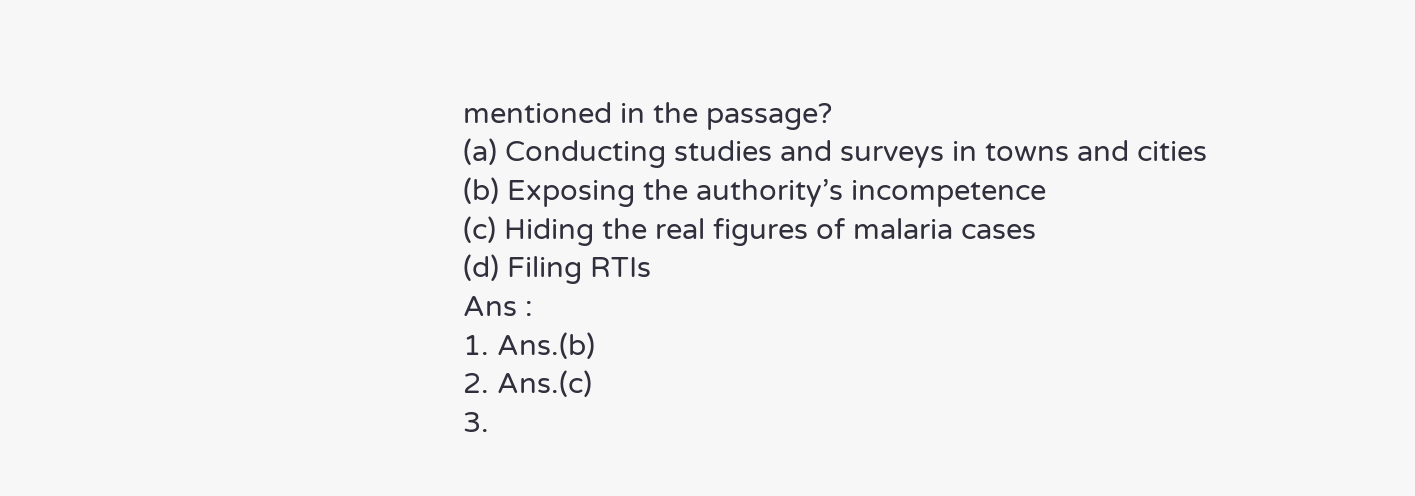mentioned in the passage?
(a) Conducting studies and surveys in towns and cities
(b) Exposing the authority’s incompetence
(c) Hiding the real figures of malaria cases
(d) Filing RTIs
Ans :
1. Ans.(b)
2. Ans.(c)
3.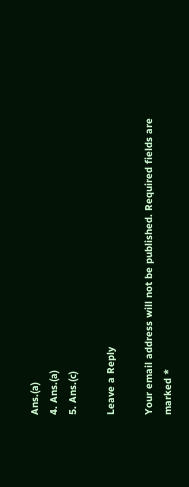Ans.(a)
4. Ans.(a)
5. Ans.(c)

Leave a Reply

Your email address will not be published. Required fields are marked *